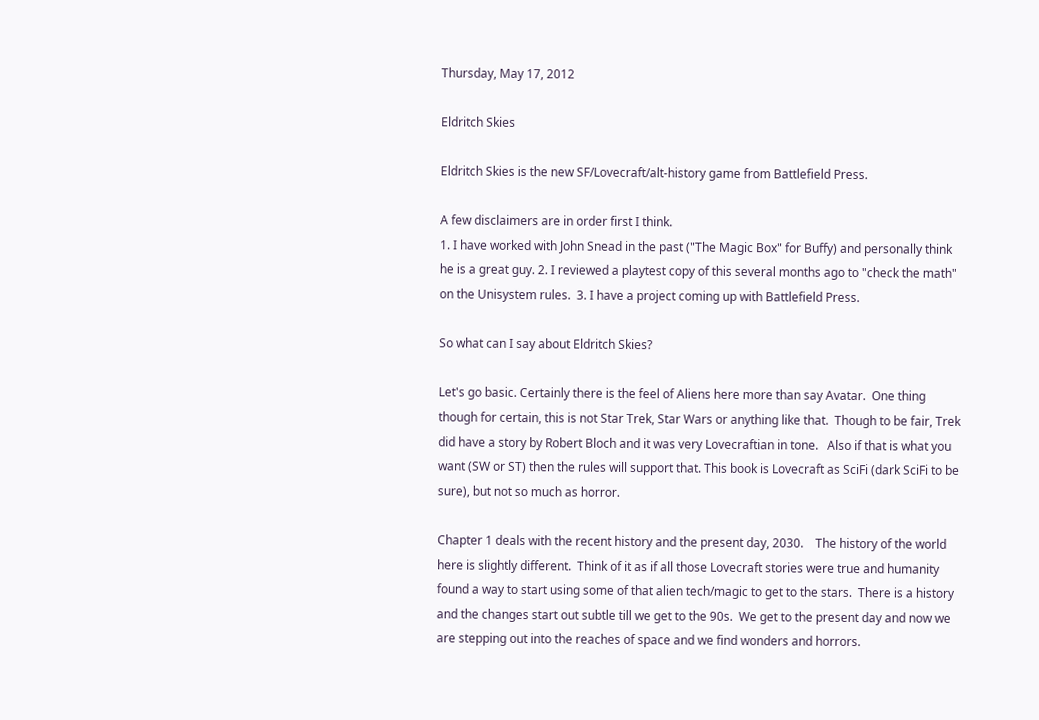Thursday, May 17, 2012

Eldritch Skies

Eldritch Skies is the new SF/Lovecraft/alt-history game from Battlefield Press.

A few disclaimers are in order first I think.
1. I have worked with John Snead in the past ("The Magic Box" for Buffy) and personally think he is a great guy. 2. I reviewed a playtest copy of this several months ago to "check the math" on the Unisystem rules.  3. I have a project coming up with Battlefield Press.

So what can I say about Eldritch Skies?

Let's go basic. Certainly there is the feel of Aliens here more than say Avatar.  One thing though for certain, this is not Star Trek, Star Wars or anything like that.  Though to be fair, Trek did have a story by Robert Bloch and it was very Lovecraftian in tone.   Also if that is what you want (SW or ST) then the rules will support that. This book is Lovecraft as SciFi (dark SciFi to be sure), but not so much as horror.

Chapter 1 deals with the recent history and the present day, 2030.    The history of the world here is slightly different.  Think of it as if all those Lovecraft stories were true and humanity found a way to start using some of that alien tech/magic to get to the stars.  There is a history and the changes start out subtle till we get to the 90s.  We get to the present day and now we are stepping out into the reaches of space and we find wonders and horrors.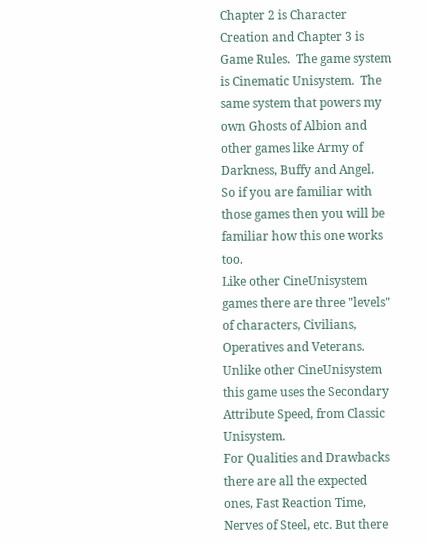Chapter 2 is Character Creation and Chapter 3 is Game Rules.  The game system is Cinematic Unisystem.  The same system that powers my own Ghosts of Albion and other games like Army of Darkness, Buffy and Angel.  So if you are familiar with those games then you will be familiar how this one works too.
Like other CineUnisystem games there are three "levels" of characters, Civilians, Operatives and Veterans.  Unlike other CineUnisystem this game uses the Secondary Attribute Speed, from Classic Unisystem.
For Qualities and Drawbacks there are all the expected ones, Fast Reaction Time, Nerves of Steel, etc. But there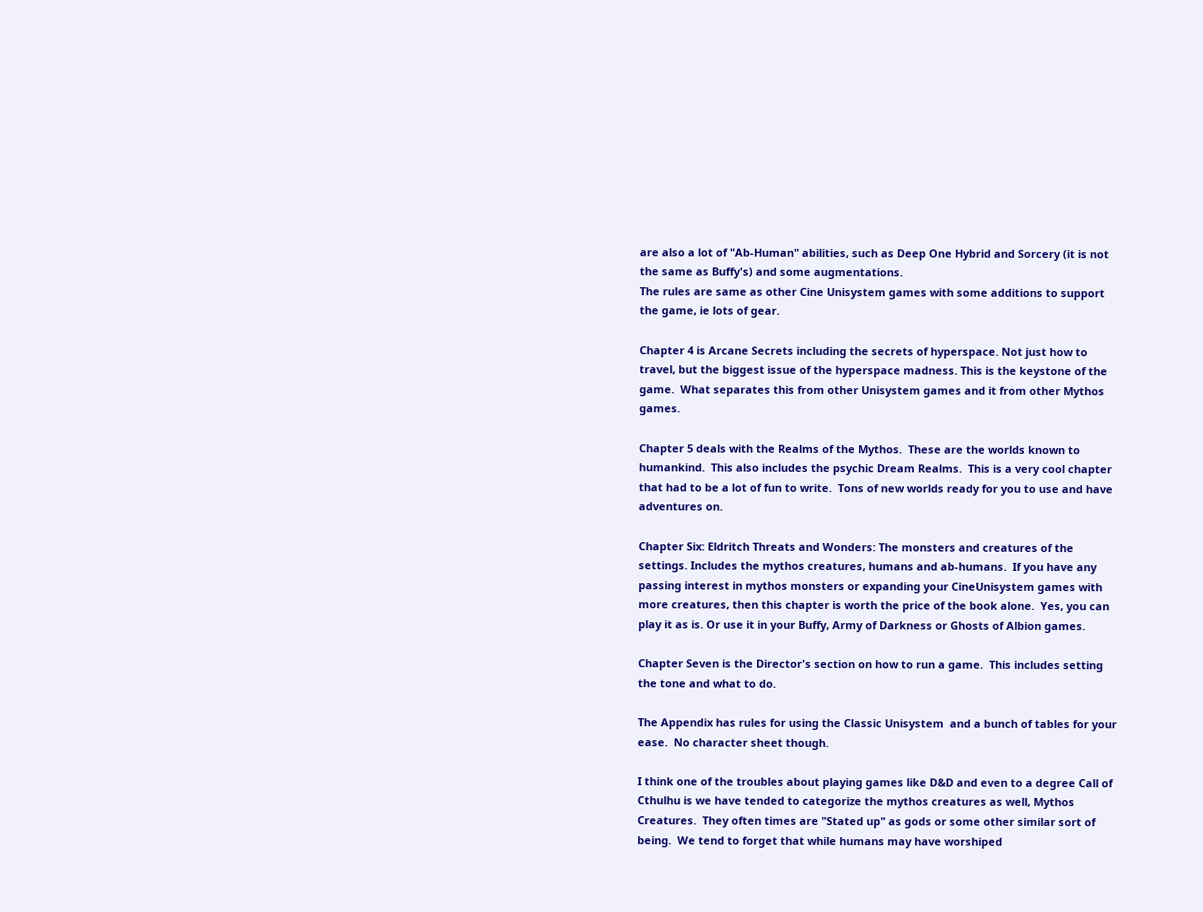are also a lot of "Ab-Human" abilities, such as Deep One Hybrid and Sorcery (it is not the same as Buffy's) and some augmentations.
The rules are same as other Cine Unisystem games with some additions to support the game, ie lots of gear.

Chapter 4 is Arcane Secrets including the secrets of hyperspace. Not just how to travel, but the biggest issue of the hyperspace madness. This is the keystone of the game.  What separates this from other Unisystem games and it from other Mythos games.

Chapter 5 deals with the Realms of the Mythos.  These are the worlds known to humankind.  This also includes the psychic Dream Realms.  This is a very cool chapter that had to be a lot of fun to write.  Tons of new worlds ready for you to use and have adventures on.

Chapter Six: Eldritch Threats and Wonders: The monsters and creatures of the settings. Includes the mythos creatures, humans and ab-humans.  If you have any passing interest in mythos monsters or expanding your CineUnisystem games with more creatures, then this chapter is worth the price of the book alone.  Yes, you can play it as is. Or use it in your Buffy, Army of Darkness or Ghosts of Albion games.

Chapter Seven is the Director's section on how to run a game.  This includes setting the tone and what to do.

The Appendix has rules for using the Classic Unisystem  and a bunch of tables for your ease.  No character sheet though.

I think one of the troubles about playing games like D&D and even to a degree Call of Cthulhu is we have tended to categorize the mythos creatures as well, Mythos Creatures.  They often times are "Stated up" as gods or some other similar sort of being.  We tend to forget that while humans may have worshiped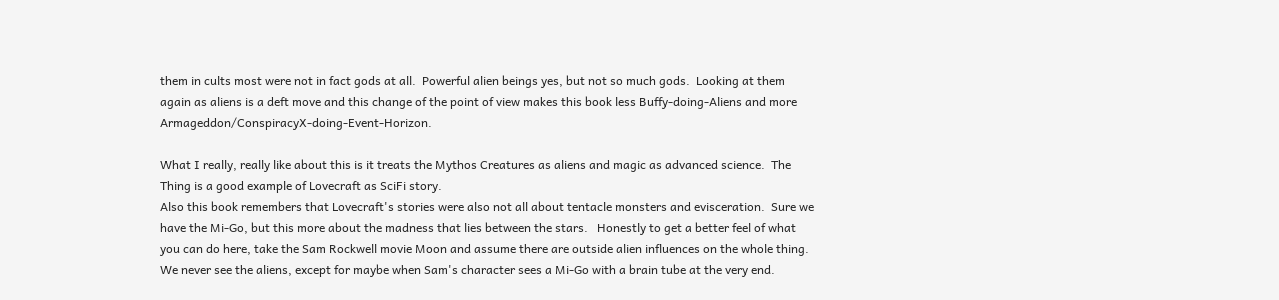them in cults most were not in fact gods at all.  Powerful alien beings yes, but not so much gods.  Looking at them again as aliens is a deft move and this change of the point of view makes this book less Buffy-doing-Aliens and more Armageddon/ConspiracyX-doing-Event-Horizon.

What I really, really like about this is it treats the Mythos Creatures as aliens and magic as advanced science.  The Thing is a good example of Lovecraft as SciFi story.
Also this book remembers that Lovecraft's stories were also not all about tentacle monsters and evisceration.  Sure we have the Mi-Go, but this more about the madness that lies between the stars.   Honestly to get a better feel of what you can do here, take the Sam Rockwell movie Moon and assume there are outside alien influences on the whole thing.  We never see the aliens, except for maybe when Sam's character sees a Mi-Go with a brain tube at the very end.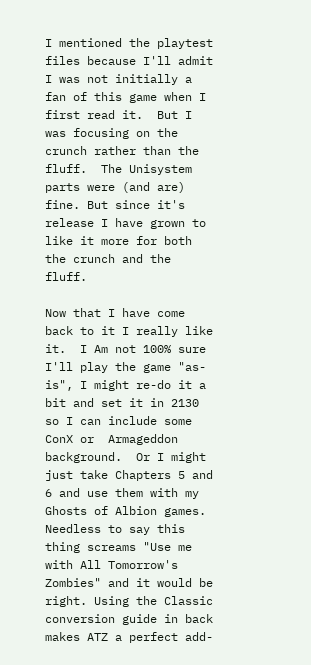I mentioned the playtest files because I'll admit I was not initially a fan of this game when I first read it.  But I was focusing on the crunch rather than the fluff.  The Unisystem parts were (and are) fine. But since it's release I have grown to like it more for both the crunch and the fluff.

Now that I have come back to it I really like it.  I Am not 100% sure I'll play the game "as-is", I might re-do it a bit and set it in 2130 so I can include some ConX or  Armageddon  background.  Or I might just take Chapters 5 and 6 and use them with my Ghosts of Albion games.
Needless to say this thing screams "Use me with All Tomorrow's Zombies" and it would be right. Using the Classic conversion guide in back makes ATZ a perfect add-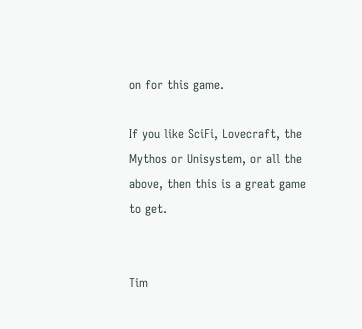on for this game.

If you like SciFi, Lovecraft, the Mythos or Unisystem, or all the above, then this is a great game to get.


Tim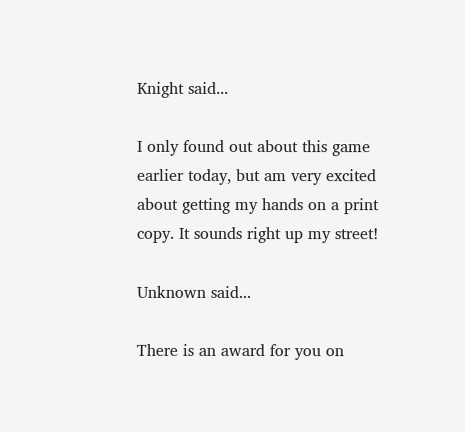Knight said...

I only found out about this game earlier today, but am very excited about getting my hands on a print copy. It sounds right up my street!

Unknown said...

There is an award for you on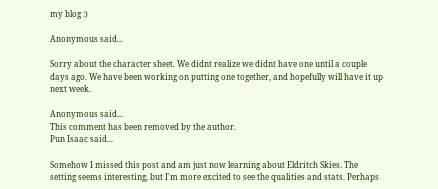my blog :)

Anonymous said...

Sorry about the character sheet. We didnt realize we didnt have one until a couple days ago. We have been working on putting one together, and hopefully will have it up next week.

Anonymous said...
This comment has been removed by the author.
Pun Isaac said...

Somehow I missed this post and am just now learning about Eldritch Skies. The setting seems interesting, but I'm more excited to see the qualities and stats. Perhaps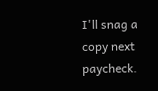I'll snag a copy next paycheck.